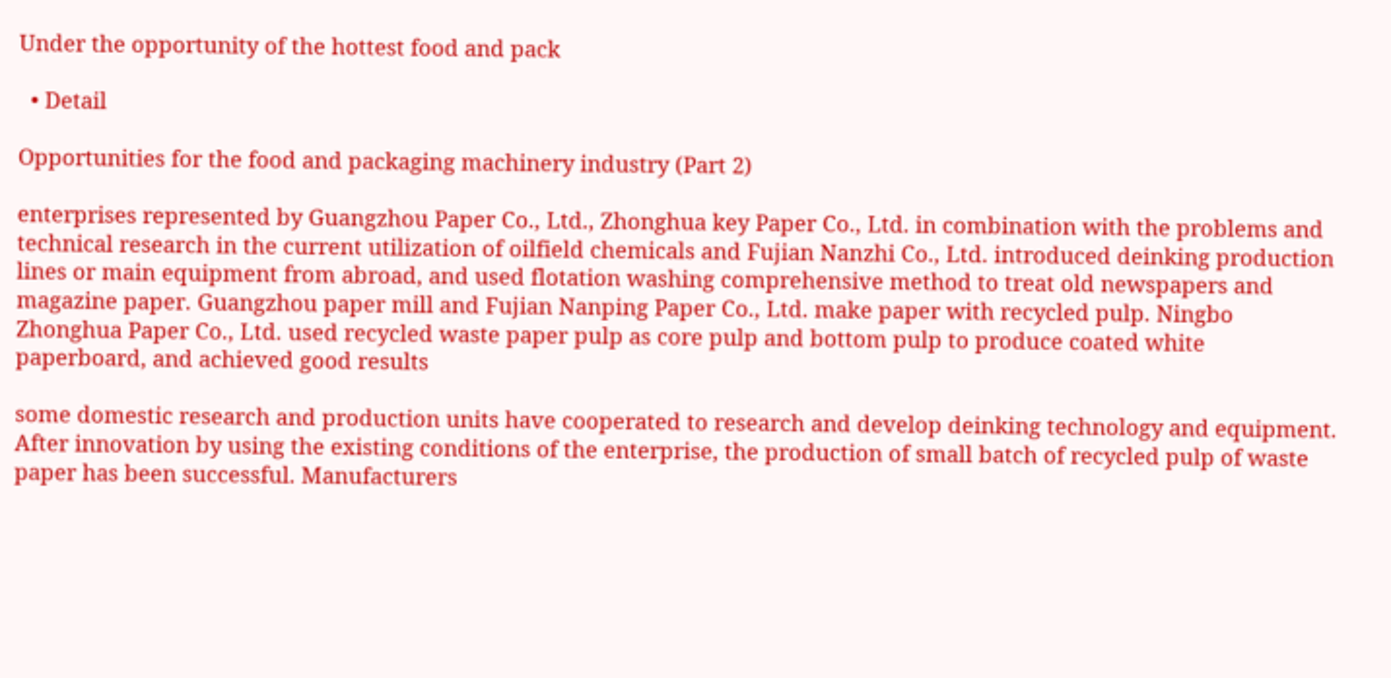Under the opportunity of the hottest food and pack

  • Detail

Opportunities for the food and packaging machinery industry (Part 2)

enterprises represented by Guangzhou Paper Co., Ltd., Zhonghua key Paper Co., Ltd. in combination with the problems and technical research in the current utilization of oilfield chemicals and Fujian Nanzhi Co., Ltd. introduced deinking production lines or main equipment from abroad, and used flotation washing comprehensive method to treat old newspapers and magazine paper. Guangzhou paper mill and Fujian Nanping Paper Co., Ltd. make paper with recycled pulp. Ningbo Zhonghua Paper Co., Ltd. used recycled waste paper pulp as core pulp and bottom pulp to produce coated white paperboard, and achieved good results

some domestic research and production units have cooperated to research and develop deinking technology and equipment. After innovation by using the existing conditions of the enterprise, the production of small batch of recycled pulp of waste paper has been successful. Manufacturers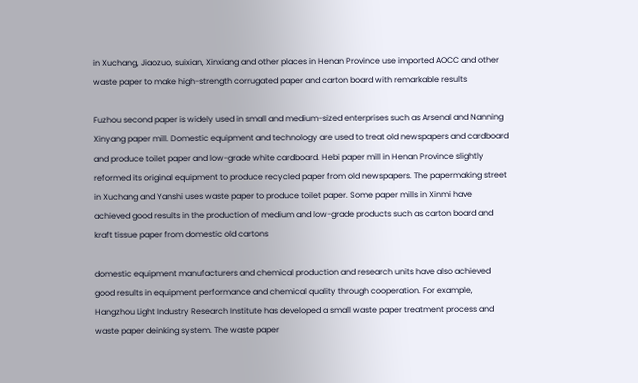in Xuchang, Jiaozuo, suixian, Xinxiang and other places in Henan Province use imported AOCC and other waste paper to make high-strength corrugated paper and carton board with remarkable results

Fuzhou second paper is widely used in small and medium-sized enterprises such as Arsenal and Nanning Xinyang paper mill. Domestic equipment and technology are used to treat old newspapers and cardboard and produce toilet paper and low-grade white cardboard. Hebi paper mill in Henan Province slightly reformed its original equipment to produce recycled paper from old newspapers. The papermaking street in Xuchang and Yanshi uses waste paper to produce toilet paper. Some paper mills in Xinmi have achieved good results in the production of medium and low-grade products such as carton board and kraft tissue paper from domestic old cartons

domestic equipment manufacturers and chemical production and research units have also achieved good results in equipment performance and chemical quality through cooperation. For example, Hangzhou Light Industry Research Institute has developed a small waste paper treatment process and waste paper deinking system. The waste paper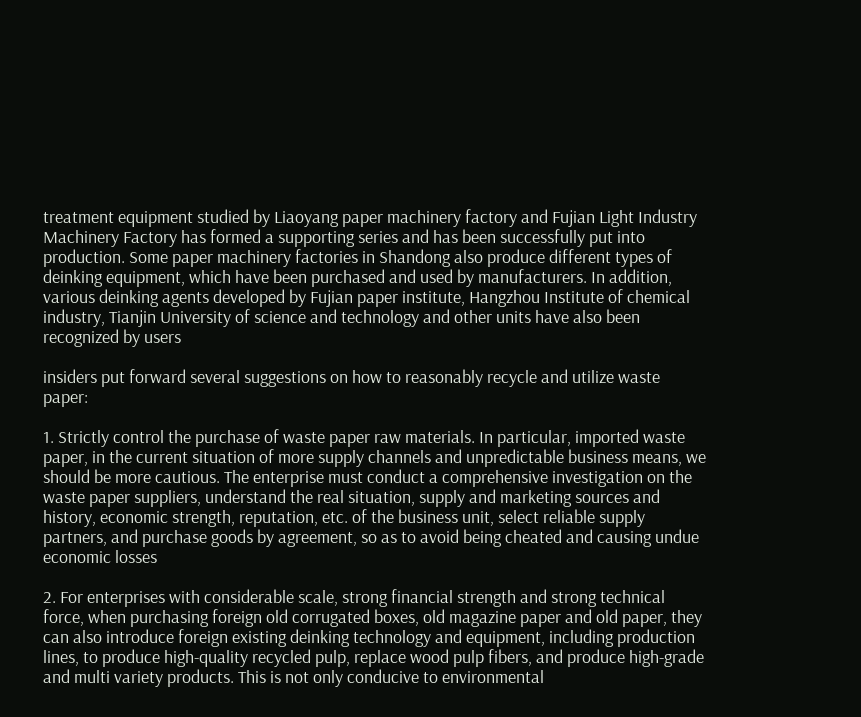treatment equipment studied by Liaoyang paper machinery factory and Fujian Light Industry Machinery Factory has formed a supporting series and has been successfully put into production. Some paper machinery factories in Shandong also produce different types of deinking equipment, which have been purchased and used by manufacturers. In addition, various deinking agents developed by Fujian paper institute, Hangzhou Institute of chemical industry, Tianjin University of science and technology and other units have also been recognized by users

insiders put forward several suggestions on how to reasonably recycle and utilize waste paper:

1. Strictly control the purchase of waste paper raw materials. In particular, imported waste paper, in the current situation of more supply channels and unpredictable business means, we should be more cautious. The enterprise must conduct a comprehensive investigation on the waste paper suppliers, understand the real situation, supply and marketing sources and history, economic strength, reputation, etc. of the business unit, select reliable supply partners, and purchase goods by agreement, so as to avoid being cheated and causing undue economic losses

2. For enterprises with considerable scale, strong financial strength and strong technical force, when purchasing foreign old corrugated boxes, old magazine paper and old paper, they can also introduce foreign existing deinking technology and equipment, including production lines, to produce high-quality recycled pulp, replace wood pulp fibers, and produce high-grade and multi variety products. This is not only conducive to environmental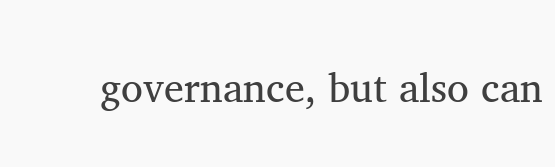governance, but also can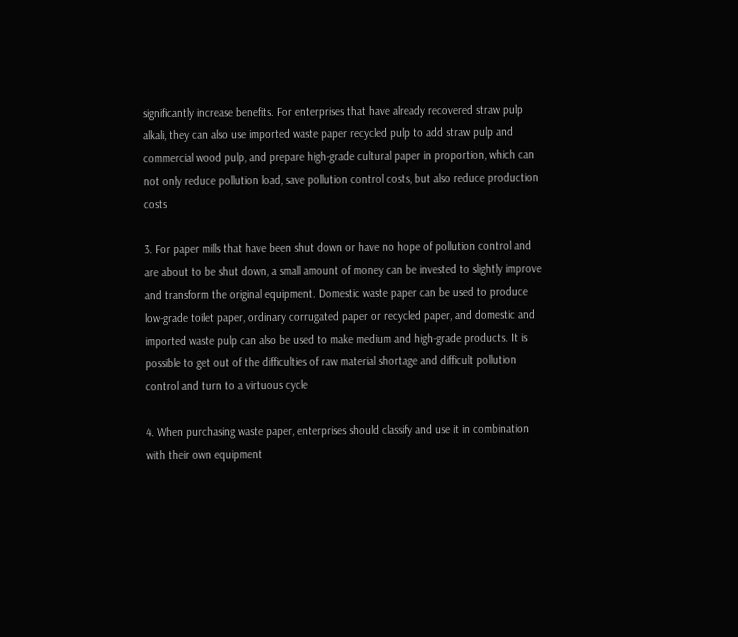significantly increase benefits. For enterprises that have already recovered straw pulp alkali, they can also use imported waste paper recycled pulp to add straw pulp and commercial wood pulp, and prepare high-grade cultural paper in proportion, which can not only reduce pollution load, save pollution control costs, but also reduce production costs

3. For paper mills that have been shut down or have no hope of pollution control and are about to be shut down, a small amount of money can be invested to slightly improve and transform the original equipment. Domestic waste paper can be used to produce low-grade toilet paper, ordinary corrugated paper or recycled paper, and domestic and imported waste pulp can also be used to make medium and high-grade products. It is possible to get out of the difficulties of raw material shortage and difficult pollution control and turn to a virtuous cycle

4. When purchasing waste paper, enterprises should classify and use it in combination with their own equipment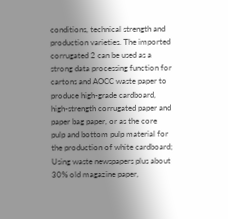conditions, technical strength and production varieties. The imported corrugated 2 can be used as a strong data processing function for cartons and AOCC waste paper to produce high-grade cardboard, high-strength corrugated paper and paper bag paper, or as the core pulp and bottom pulp material for the production of white cardboard; Using waste newspapers plus about 30% old magazine paper,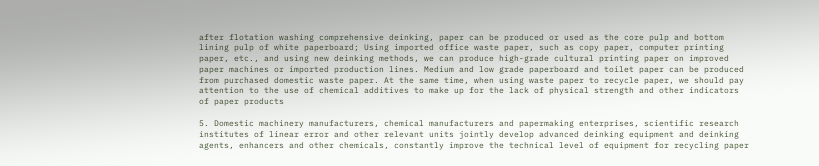after flotation washing comprehensive deinking, paper can be produced or used as the core pulp and bottom lining pulp of white paperboard; Using imported office waste paper, such as copy paper, computer printing paper, etc., and using new deinking methods, we can produce high-grade cultural printing paper on improved paper machines or imported production lines. Medium and low grade paperboard and toilet paper can be produced from purchased domestic waste paper. At the same time, when using waste paper to recycle paper, we should pay attention to the use of chemical additives to make up for the lack of physical strength and other indicators of paper products

5. Domestic machinery manufacturers, chemical manufacturers and papermaking enterprises, scientific research institutes of linear error and other relevant units jointly develop advanced deinking equipment and deinking agents, enhancers and other chemicals, constantly improve the technical level of equipment for recycling paper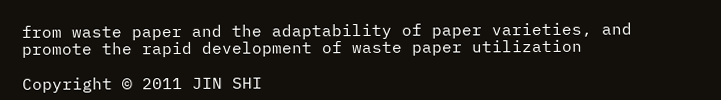from waste paper and the adaptability of paper varieties, and promote the rapid development of waste paper utilization

Copyright © 2011 JIN SHI